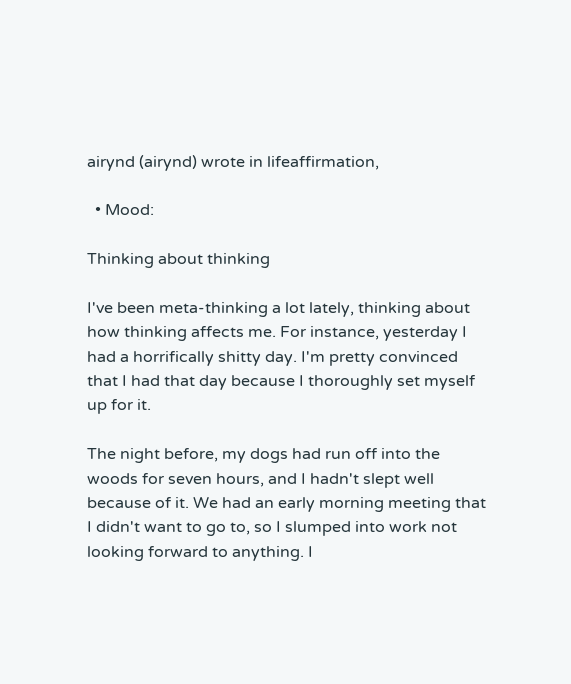airynd (airynd) wrote in lifeaffirmation,

  • Mood:

Thinking about thinking

I've been meta-thinking a lot lately, thinking about how thinking affects me. For instance, yesterday I had a horrifically shitty day. I'm pretty convinced that I had that day because I thoroughly set myself up for it.

The night before, my dogs had run off into the woods for seven hours, and I hadn't slept well because of it. We had an early morning meeting that I didn't want to go to, so I slumped into work not looking forward to anything. I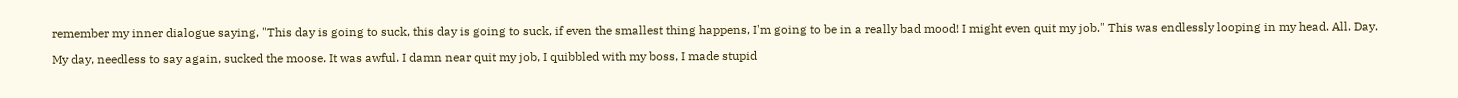remember my inner dialogue saying, "This day is going to suck, this day is going to suck, if even the smallest thing happens, I'm going to be in a really bad mood! I might even quit my job." This was endlessly looping in my head. All. Day.

My day, needless to say again, sucked the moose. It was awful. I damn near quit my job, I quibbled with my boss, I made stupid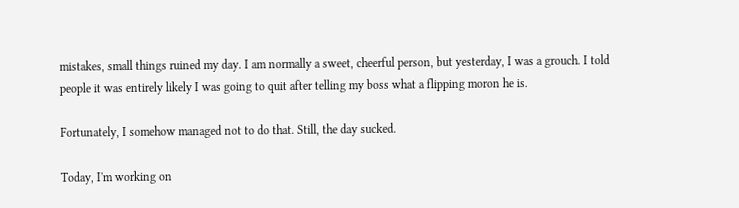mistakes, small things ruined my day. I am normally a sweet, cheerful person, but yesterday, I was a grouch. I told people it was entirely likely I was going to quit after telling my boss what a flipping moron he is.

Fortunately, I somehow managed not to do that. Still, the day sucked.

Today, I'm working on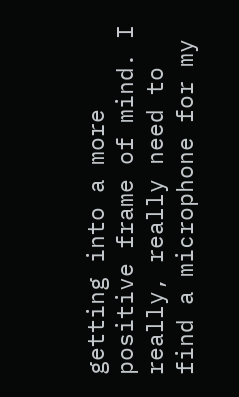getting into a more positive frame of mind. I really, really need to find a microphone for my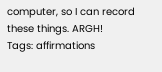computer, so I can record these things. ARGH!
Tags: affirmations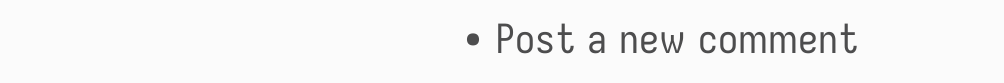• Post a new comment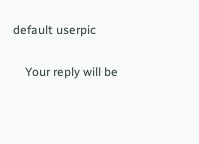default userpic

    Your reply will be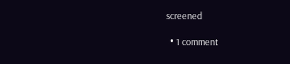screened

  • 1 comment